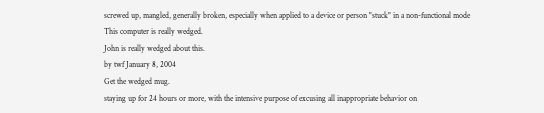screwed up, mangled, generally broken, especially when applied to a device or person "stuck" in a non-functional mode
This computer is really wedged.
John is really wedged about this.
by twf January 8, 2004
Get the wedged mug.
staying up for 24 hours or more, with the intensive purpose of excusing all inappropriate behavior on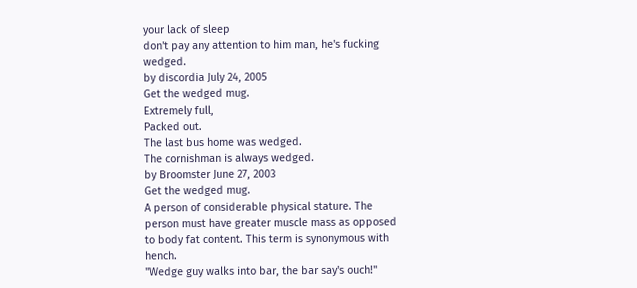your lack of sleep
don't pay any attention to him man, he's fucking wedged.
by discordia July 24, 2005
Get the wedged mug.
Extremely full,
Packed out.
The last bus home was wedged.
The cornishman is always wedged.
by Broomster June 27, 2003
Get the wedged mug.
A person of considerable physical stature. The person must have greater muscle mass as opposed to body fat content. This term is synonymous with hench.
"Wedge guy walks into bar, the bar say's ouch!"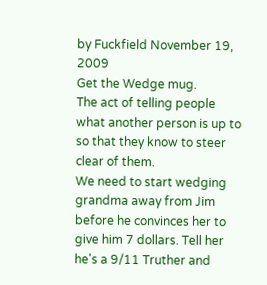by Fuckfield November 19, 2009
Get the Wedge mug.
The act of telling people what another person is up to so that they know to steer clear of them.
We need to start wedging grandma away from Jim before he convinces her to give him 7 dollars. Tell her he's a 9/11 Truther and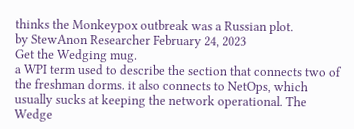thinks the Monkeypox outbreak was a Russian plot.
by StewAnon Researcher February 24, 2023
Get the Wedging mug.
a WPI term used to describe the section that connects two of the freshman dorms. it also connects to NetOps, which usually sucks at keeping the network operational. The Wedge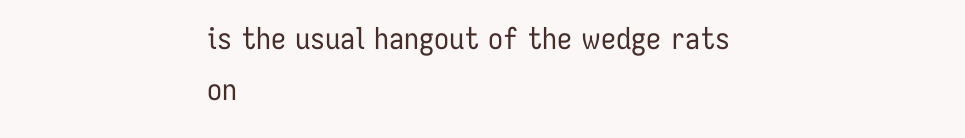is the usual hangout of the wedge rats on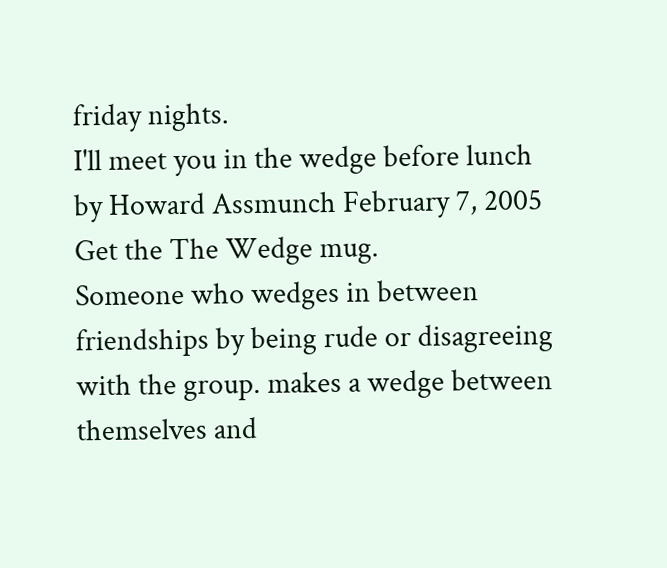friday nights.
I'll meet you in the wedge before lunch
by Howard Assmunch February 7, 2005
Get the The Wedge mug.
Someone who wedges in between friendships by being rude or disagreeing with the group. makes a wedge between themselves and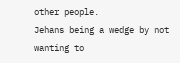other people.
Jehans being a wedge by not wanting to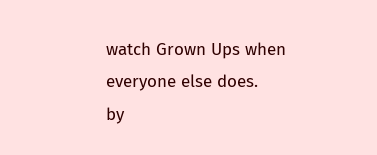watch Grown Ups when everyone else does.
by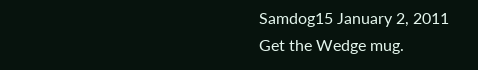Samdog15 January 2, 2011
Get the Wedge mug.